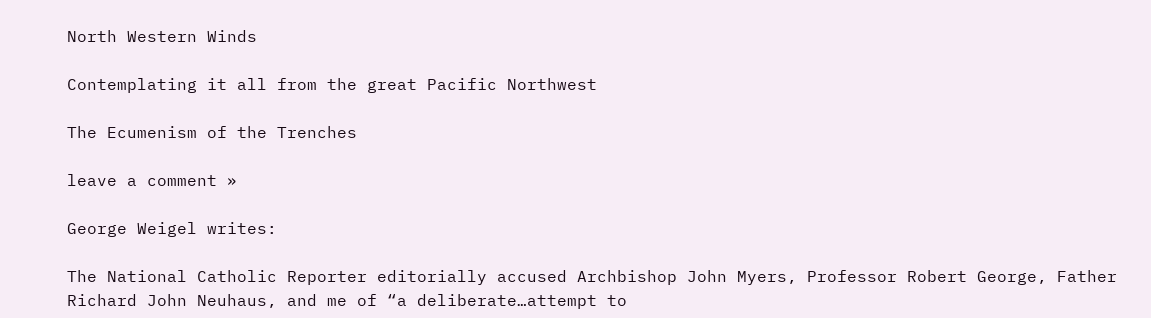North Western Winds

Contemplating it all from the great Pacific Northwest

The Ecumenism of the Trenches

leave a comment »

George Weigel writes:

The National Catholic Reporter editorially accused Archbishop John Myers, Professor Robert George, Father Richard John Neuhaus, and me of “a deliberate…attempt to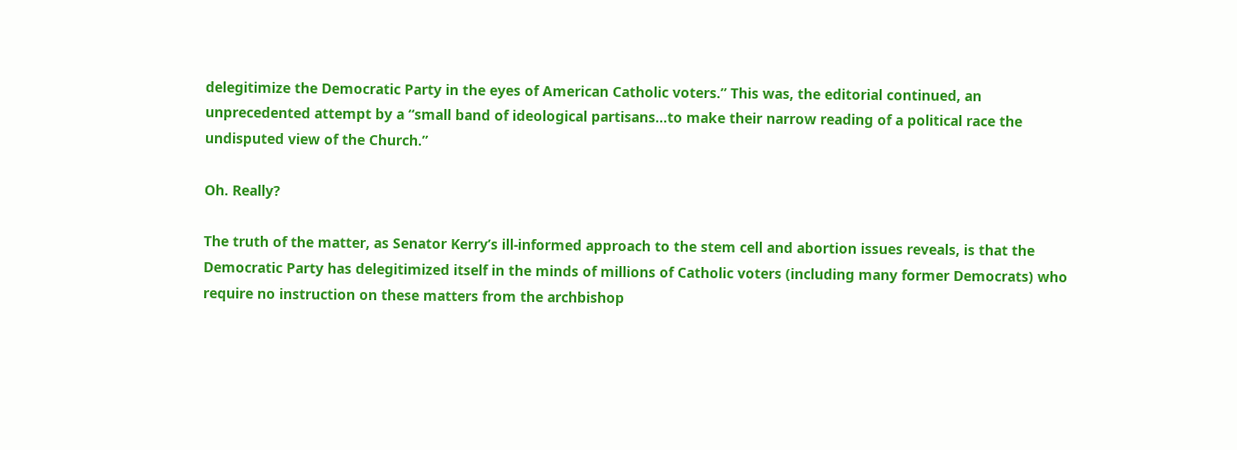delegitimize the Democratic Party in the eyes of American Catholic voters.” This was, the editorial continued, an unprecedented attempt by a “small band of ideological partisans…to make their narrow reading of a political race the undisputed view of the Church.”

Oh. Really?

The truth of the matter, as Senator Kerry’s ill-informed approach to the stem cell and abortion issues reveals, is that the Democratic Party has delegitimized itself in the minds of millions of Catholic voters (including many former Democrats) who require no instruction on these matters from the archbishop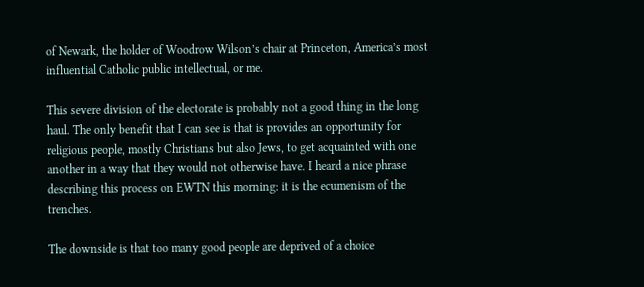of Newark, the holder of Woodrow Wilson’s chair at Princeton, America’s most influential Catholic public intellectual, or me.

This severe division of the electorate is probably not a good thing in the long haul. The only benefit that I can see is that is provides an opportunity for religious people, mostly Christians but also Jews, to get acquainted with one another in a way that they would not otherwise have. I heard a nice phrase describing this process on EWTN this morning: it is the ecumenism of the trenches.

The downside is that too many good people are deprived of a choice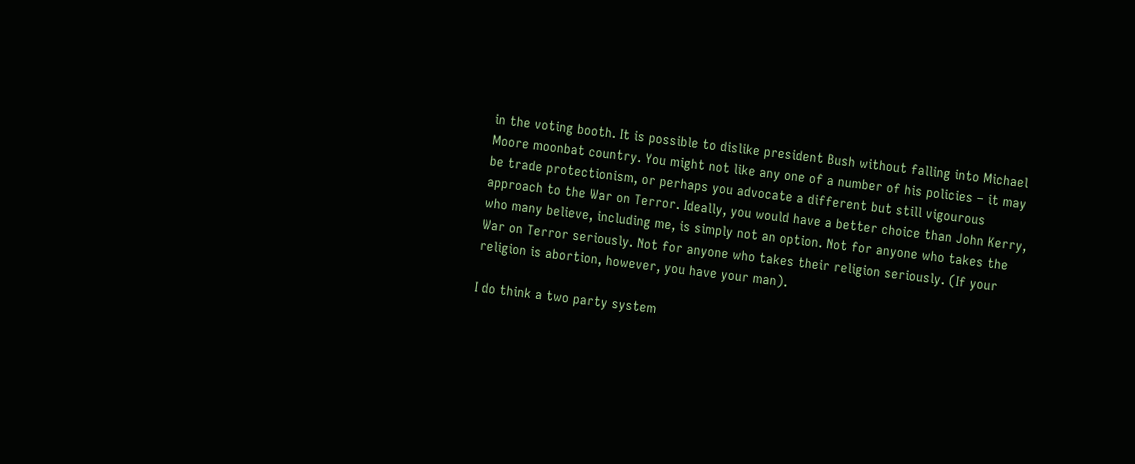in the voting booth. It is possible to dislike president Bush without falling into Michael Moore moonbat country. You might not like any one of a number of his policies – it may be trade protectionism, or perhaps you advocate a different but still vigourous approach to the War on Terror. Ideally, you would have a better choice than John Kerry, who many believe, including me, is simply not an option. Not for anyone who takes the War on Terror seriously. Not for anyone who takes their religion seriously. (If your religion is abortion, however, you have your man).

I do think a two party system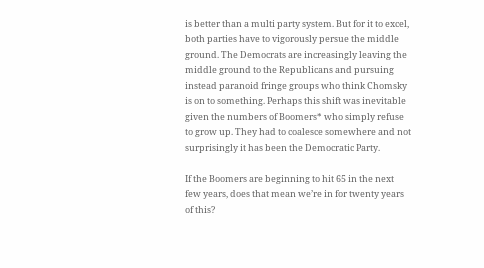is better than a multi party system. But for it to excel, both parties have to vigorously persue the middle ground. The Democrats are increasingly leaving the middle ground to the Republicans and pursuing instead paranoid fringe groups who think Chomsky is on to something. Perhaps this shift was inevitable given the numbers of Boomers* who simply refuse to grow up. They had to coalesce somewhere and not surprisingly it has been the Democratic Party.

If the Boomers are beginning to hit 65 in the next few years, does that mean we’re in for twenty years of this?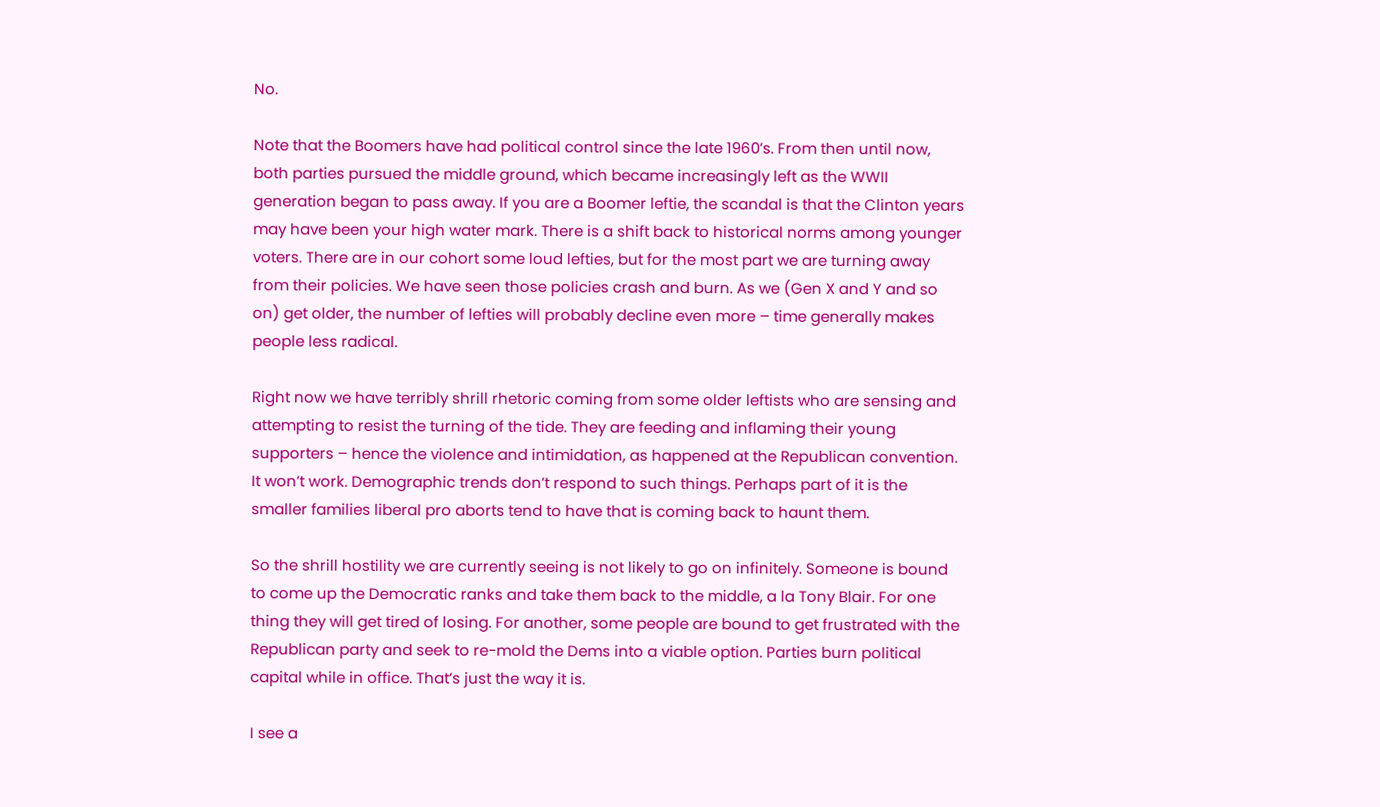No.

Note that the Boomers have had political control since the late 1960’s. From then until now, both parties pursued the middle ground, which became increasingly left as the WWII generation began to pass away. If you are a Boomer leftie, the scandal is that the Clinton years may have been your high water mark. There is a shift back to historical norms among younger voters. There are in our cohort some loud lefties, but for the most part we are turning away from their policies. We have seen those policies crash and burn. As we (Gen X and Y and so on) get older, the number of lefties will probably decline even more – time generally makes people less radical.

Right now we have terribly shrill rhetoric coming from some older leftists who are sensing and attempting to resist the turning of the tide. They are feeding and inflaming their young supporters – hence the violence and intimidation, as happened at the Republican convention. It won’t work. Demographic trends don’t respond to such things. Perhaps part of it is the smaller families liberal pro aborts tend to have that is coming back to haunt them.

So the shrill hostility we are currently seeing is not likely to go on infinitely. Someone is bound to come up the Democratic ranks and take them back to the middle, a la Tony Blair. For one thing they will get tired of losing. For another, some people are bound to get frustrated with the Republican party and seek to re-mold the Dems into a viable option. Parties burn political capital while in office. That’s just the way it is.

I see a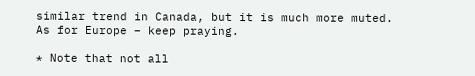similar trend in Canada, but it is much more muted. As for Europe – keep praying.

* Note that not all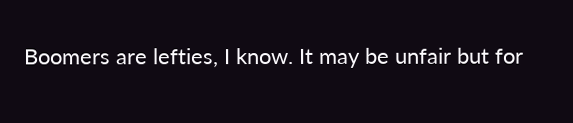Boomers are lefties, I know. It may be unfair but for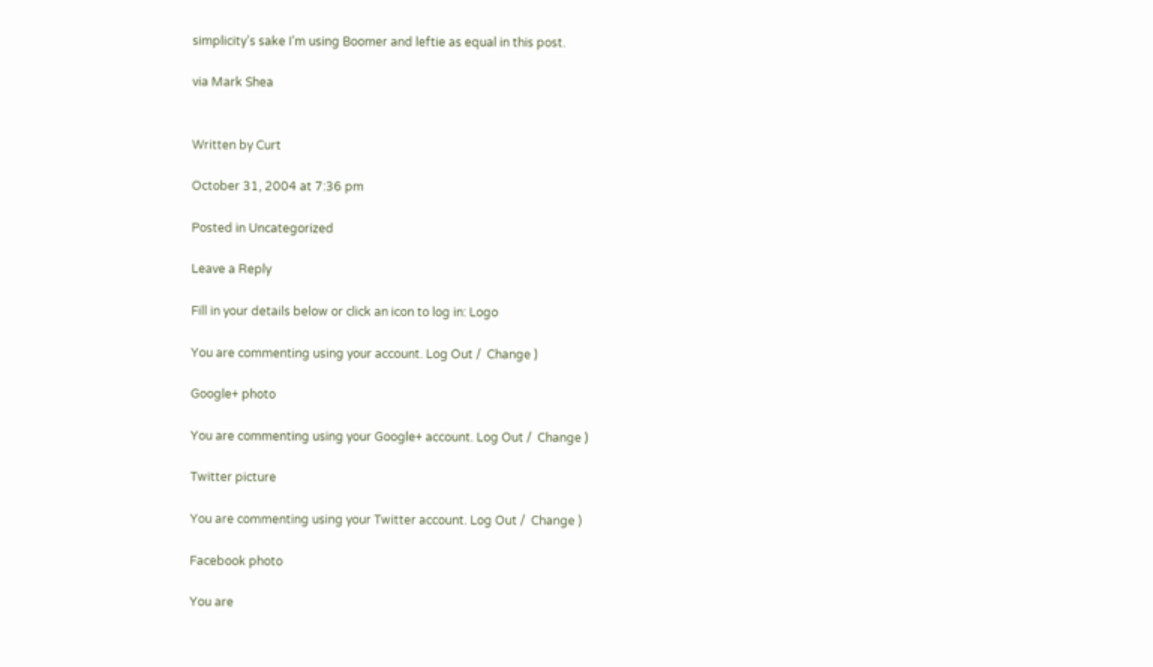simplicity’s sake I’m using Boomer and leftie as equal in this post.

via Mark Shea


Written by Curt

October 31, 2004 at 7:36 pm

Posted in Uncategorized

Leave a Reply

Fill in your details below or click an icon to log in: Logo

You are commenting using your account. Log Out /  Change )

Google+ photo

You are commenting using your Google+ account. Log Out /  Change )

Twitter picture

You are commenting using your Twitter account. Log Out /  Change )

Facebook photo

You are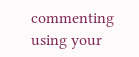commenting using your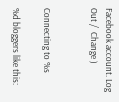Facebook account. Log Out /  Change )


Connecting to %s

%d bloggers like this: